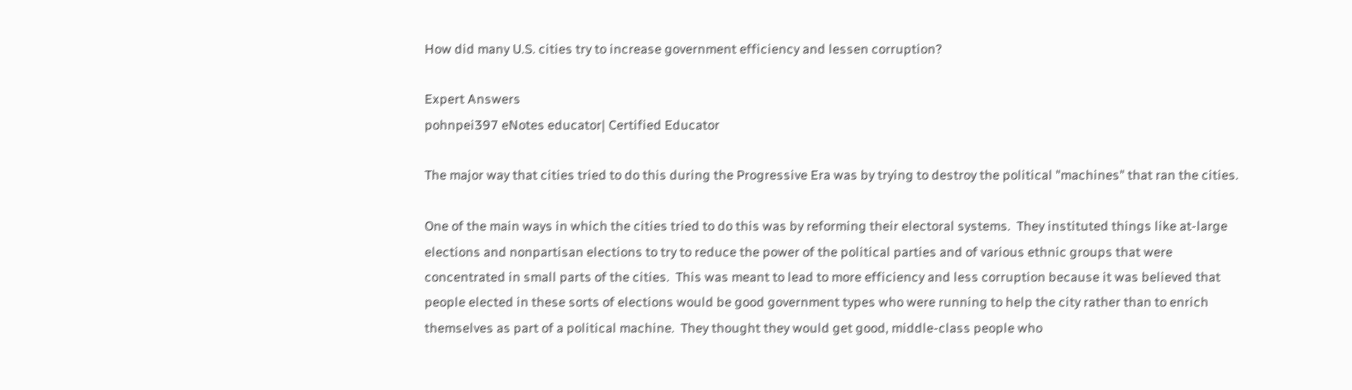How did many U.S. cities try to increase government efficiency and lessen corruption?

Expert Answers
pohnpei397 eNotes educator| Certified Educator

The major way that cities tried to do this during the Progressive Era was by trying to destroy the political "machines" that ran the cities.

One of the main ways in which the cities tried to do this was by reforming their electoral systems.  They instituted things like at-large elections and nonpartisan elections to try to reduce the power of the political parties and of various ethnic groups that were concentrated in small parts of the cities.  This was meant to lead to more efficiency and less corruption because it was believed that people elected in these sorts of elections would be good government types who were running to help the city rather than to enrich themselves as part of a political machine.  They thought they would get good, middle-class people who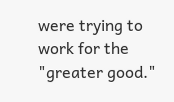were trying to work for the "greater good."